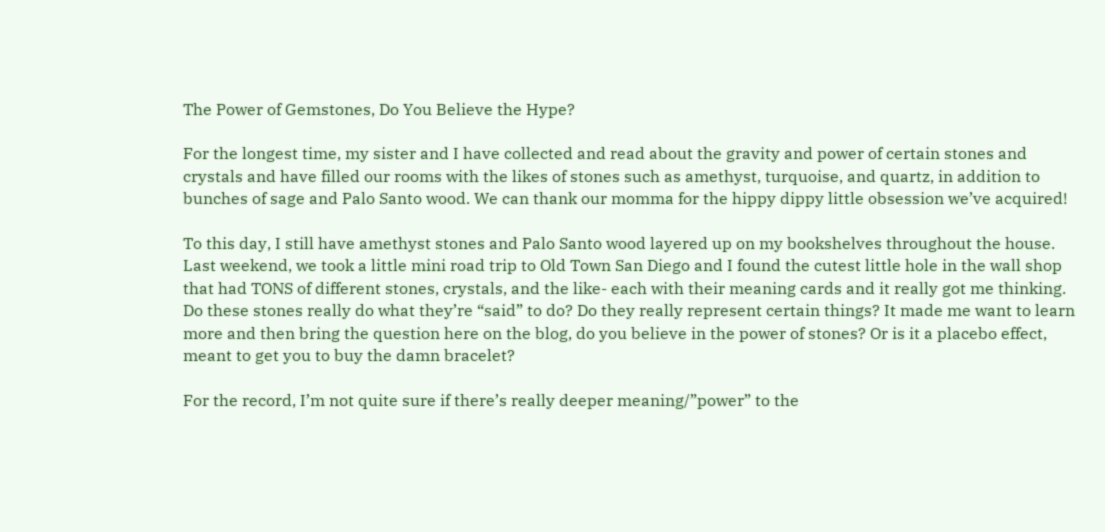The Power of Gemstones, Do You Believe the Hype?

For the longest time, my sister and I have collected and read about the gravity and power of certain stones and crystals and have filled our rooms with the likes of stones such as amethyst, turquoise, and quartz, in addition to bunches of sage and Palo Santo wood. We can thank our momma for the hippy dippy little obsession we’ve acquired!

To this day, I still have amethyst stones and Palo Santo wood layered up on my bookshelves throughout the house. Last weekend, we took a little mini road trip to Old Town San Diego and I found the cutest little hole in the wall shop that had TONS of different stones, crystals, and the like- each with their meaning cards and it really got me thinking. Do these stones really do what they’re “said” to do? Do they really represent certain things? It made me want to learn more and then bring the question here on the blog, do you believe in the power of stones? Or is it a placebo effect, meant to get you to buy the damn bracelet?

For the record, I’m not quite sure if there’s really deeper meaning/”power” to the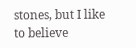stones, but I like to believe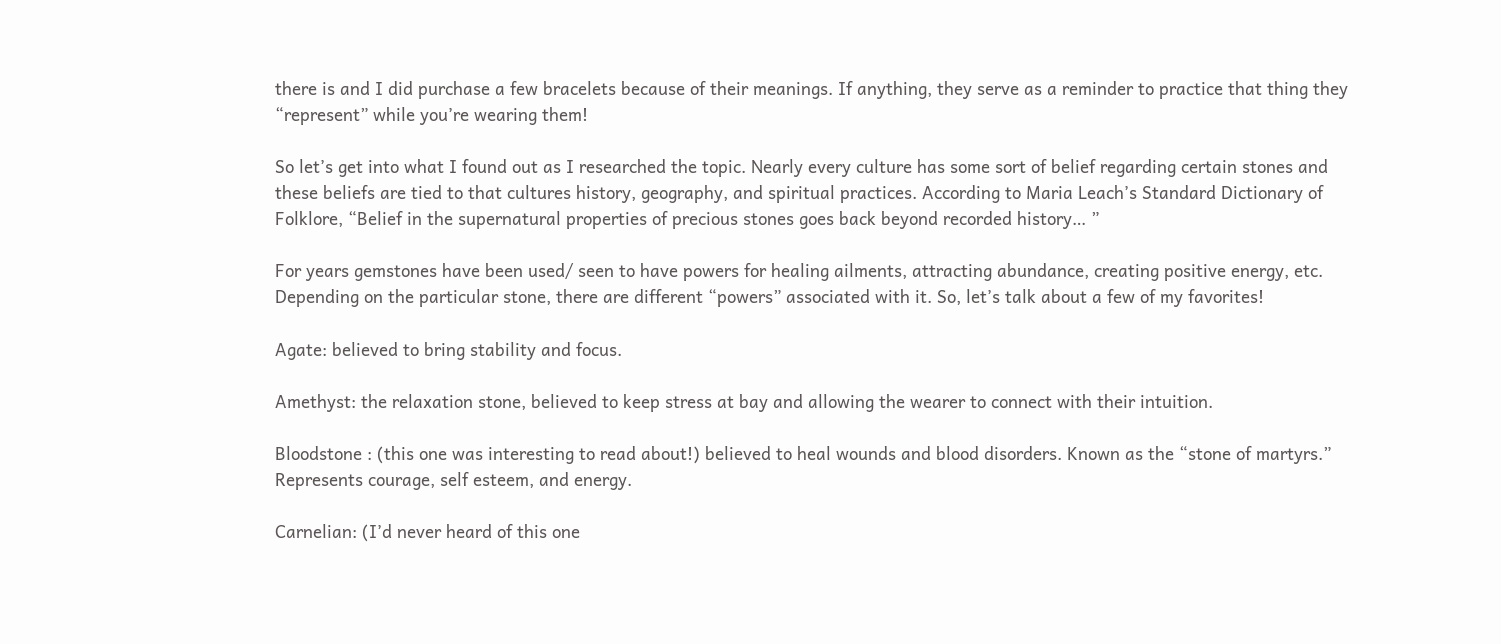there is and I did purchase a few bracelets because of their meanings. If anything, they serve as a reminder to practice that thing they “represent” while you’re wearing them!

So let’s get into what I found out as I researched the topic. Nearly every culture has some sort of belief regarding certain stones and these beliefs are tied to that cultures history, geography, and spiritual practices. According to Maria Leach’s Standard Dictionary of Folklore, “Belief in the supernatural properties of precious stones goes back beyond recorded history… ”

For years gemstones have been used/ seen to have powers for healing ailments, attracting abundance, creating positive energy, etc. Depending on the particular stone, there are different “powers” associated with it. So, let’s talk about a few of my favorites!

Agate: believed to bring stability and focus.

Amethyst: the relaxation stone, believed to keep stress at bay and allowing the wearer to connect with their intuition.

Bloodstone : (this one was interesting to read about!) believed to heal wounds and blood disorders. Known as the “stone of martyrs.” Represents courage, self esteem, and energy.

Carnelian: (I’d never heard of this one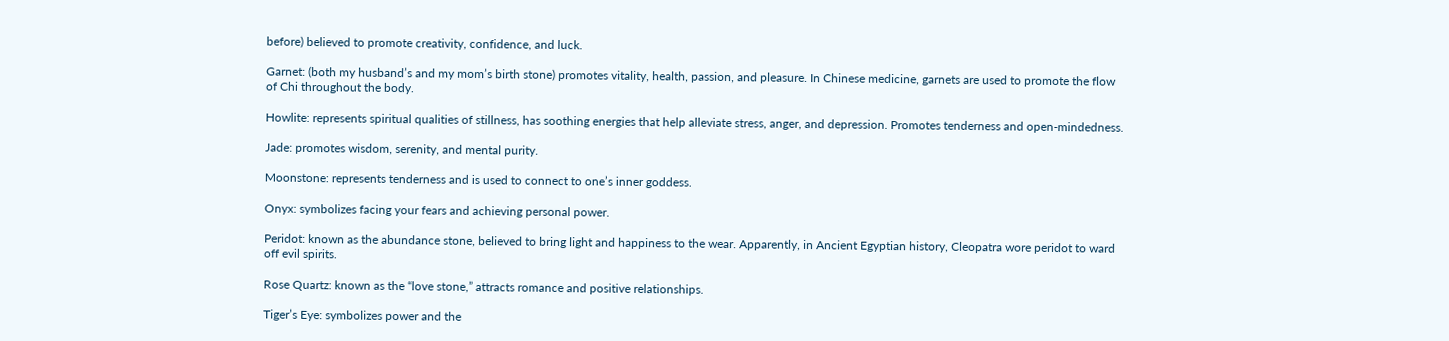before) believed to promote creativity, confidence, and luck.

Garnet: (both my husband’s and my mom’s birth stone) promotes vitality, health, passion, and pleasure. In Chinese medicine, garnets are used to promote the flow of Chi throughout the body.

Howlite: represents spiritual qualities of stillness, has soothing energies that help alleviate stress, anger, and depression. Promotes tenderness and open-mindedness.

Jade: promotes wisdom, serenity, and mental purity.

Moonstone: represents tenderness and is used to connect to one’s inner goddess.

Onyx: symbolizes facing your fears and achieving personal power.

Peridot: known as the abundance stone, believed to bring light and happiness to the wear. Apparently, in Ancient Egyptian history, Cleopatra wore peridot to ward off evil spirits.

Rose Quartz: known as the “love stone,” attracts romance and positive relationships.

Tiger’s Eye: symbolizes power and the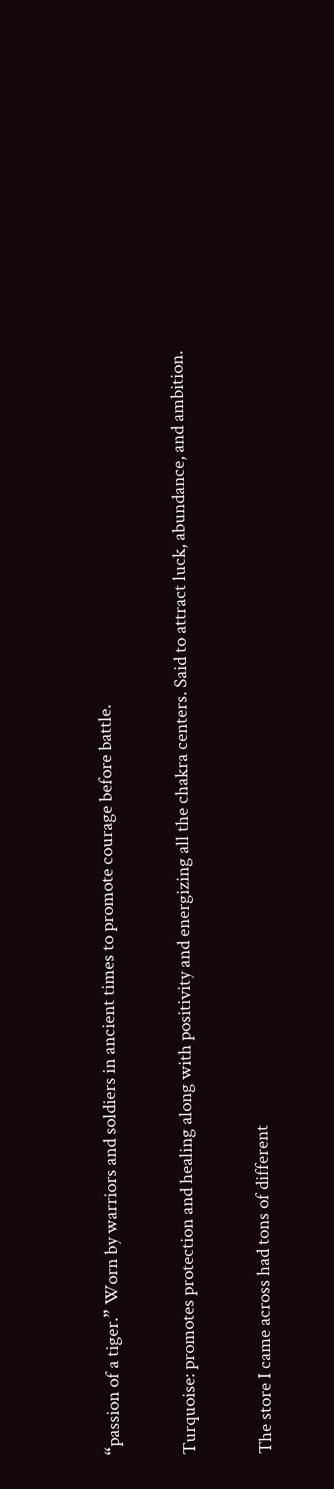“passion of a tiger.” Worn by warriors and soldiers in ancient times to promote courage before battle.

Turquoise: promotes protection and healing along with positivity and energizing all the chakra centers. Said to attract luck, abundance, and ambition.

The store I came across had tons of different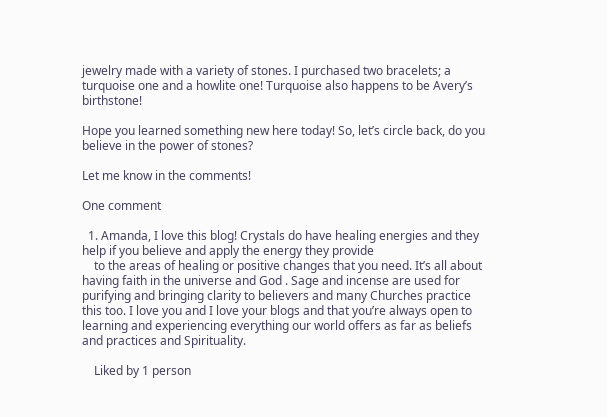jewelry made with a variety of stones. I purchased two bracelets; a turquoise one and a howlite one! Turquoise also happens to be Avery’s birthstone!

Hope you learned something new here today! So, let’s circle back, do you believe in the power of stones?

Let me know in the comments!

One comment

  1. Amanda, I love this blog! Crystals do have healing energies and they help if you believe and apply the energy they provide
    to the areas of healing or positive changes that you need. It’s all about having faith in the universe and God . Sage and incense are used for purifying and bringing clarity to believers and many Churches practice this too. I love you and I love your blogs and that you’re always open to learning and experiencing everything our world offers as far as beliefs and practices and Spirituality.

    Liked by 1 person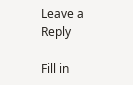Leave a Reply

Fill in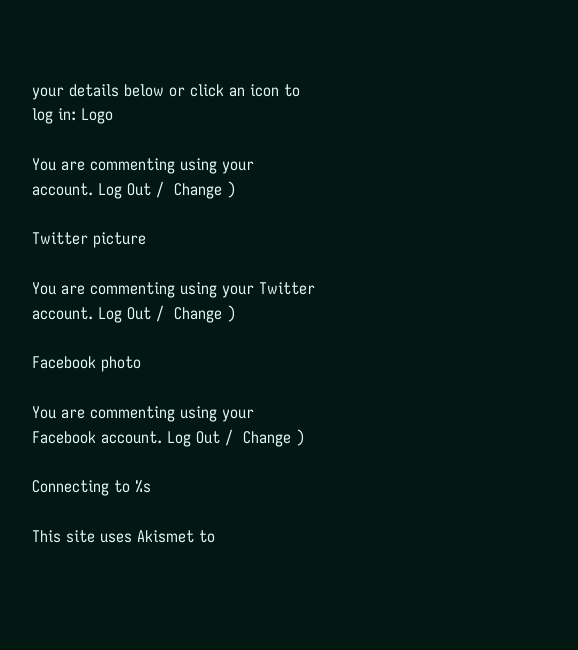your details below or click an icon to log in: Logo

You are commenting using your account. Log Out /  Change )

Twitter picture

You are commenting using your Twitter account. Log Out /  Change )

Facebook photo

You are commenting using your Facebook account. Log Out /  Change )

Connecting to %s

This site uses Akismet to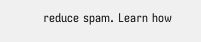reduce spam. Learn how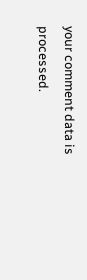your comment data is processed.